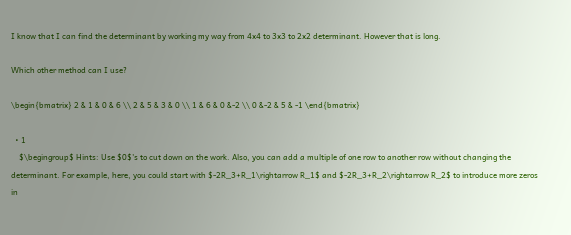I know that I can find the determinant by working my way from 4x4 to 3x3 to 2x2 determinant. However that is long.

Which other method can I use?

\begin{bmatrix} 2 & 1 & 0 & 6 \\ 2 & 5 & 3 & 0 \\ 1 & 6 & 0 &-2 \\ 0 &-2 & 5 & -1 \end{bmatrix}

  • 1
    $\begingroup$ Hints: Use $0$'s to cut down on the work. Also, you can add a multiple of one row to another row without changing the determinant. For example, here, you could start with $-2R_3+R_1\rightarrow R_1$ and $-2R_3+R_2\rightarrow R_2$ to introduce more zeros in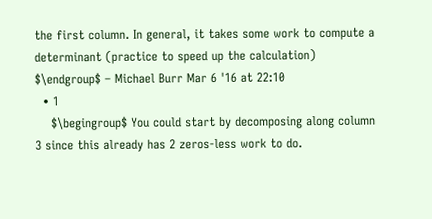the first column. In general, it takes some work to compute a determinant (practice to speed up the calculation) $\endgroup$ – Michael Burr Mar 6 '16 at 22:10
  • 1
    $\begingroup$ You could start by decomposing along column 3 since this already has 2 zeros-less work to do.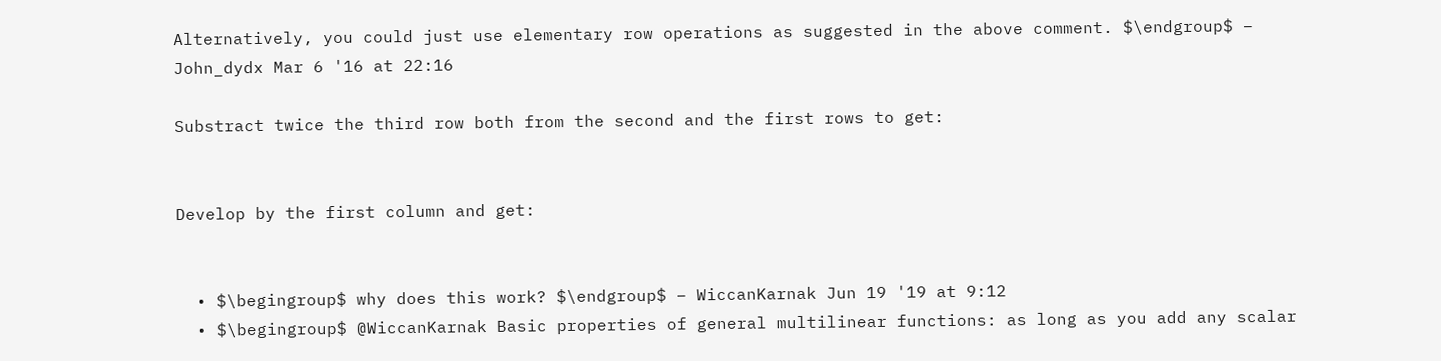Alternatively, you could just use elementary row operations as suggested in the above comment. $\endgroup$ – John_dydx Mar 6 '16 at 22:16

Substract twice the third row both from the second and the first rows to get:


Develop by the first column and get:


  • $\begingroup$ why does this work? $\endgroup$ – WiccanKarnak Jun 19 '19 at 9:12
  • $\begingroup$ @WiccanKarnak Basic properties of general multilinear functions: as long as you add any scalar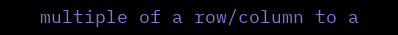multiple of a row/column to a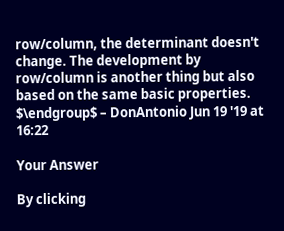row/column, the determinant doesn't change. The development by row/column is another thing but also based on the same basic properties. $\endgroup$ – DonAntonio Jun 19 '19 at 16:22

Your Answer

By clicking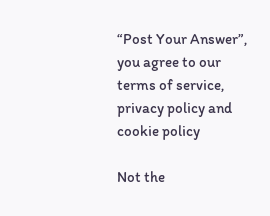“Post Your Answer”, you agree to our terms of service, privacy policy and cookie policy

Not the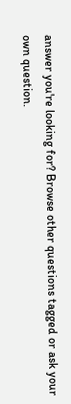answer you're looking for? Browse other questions tagged or ask your own question.